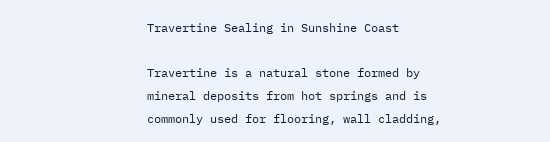Travertine Sealing in Sunshine Coast

Travertine is a natural stone formed by mineral deposits from hot springs and is commonly used for flooring, wall cladding,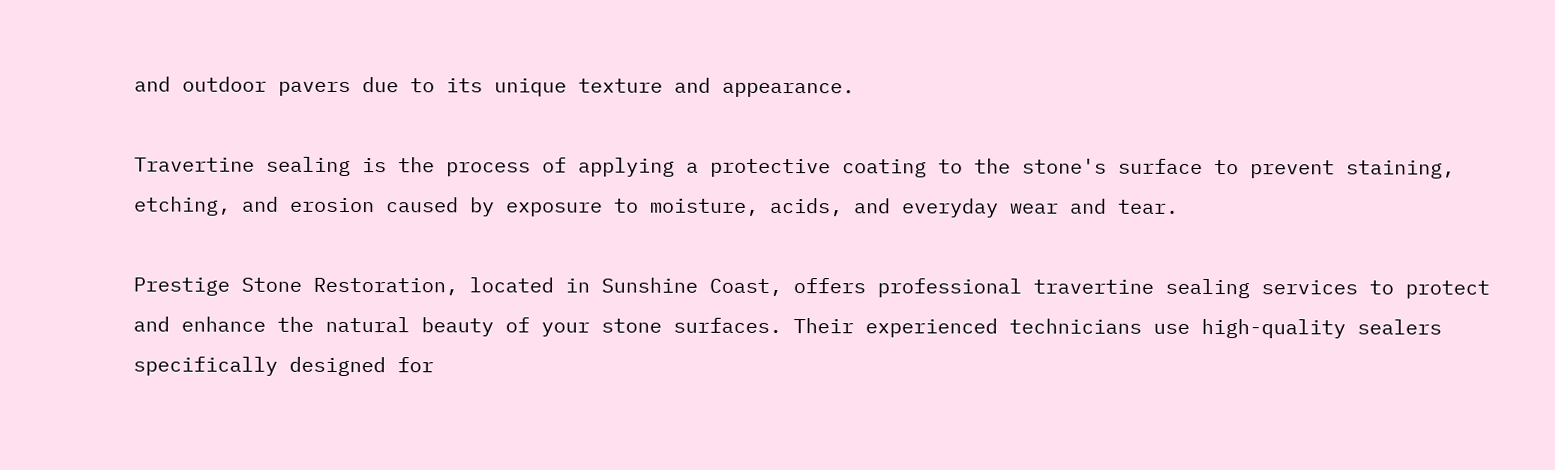and outdoor pavers due to its unique texture and appearance.

Travertine sealing is the process of applying a protective coating to the stone's surface to prevent staining, etching, and erosion caused by exposure to moisture, acids, and everyday wear and tear.

Prestige Stone Restoration, located in Sunshine Coast, offers professional travertine sealing services to protect and enhance the natural beauty of your stone surfaces. Their experienced technicians use high-quality sealers specifically designed for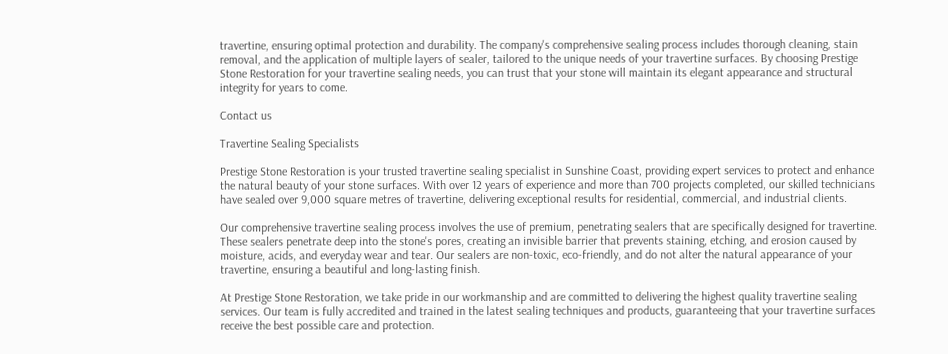travertine, ensuring optimal protection and durability. The company's comprehensive sealing process includes thorough cleaning, stain removal, and the application of multiple layers of sealer, tailored to the unique needs of your travertine surfaces. By choosing Prestige Stone Restoration for your travertine sealing needs, you can trust that your stone will maintain its elegant appearance and structural integrity for years to come.

Contact us

Travertine Sealing Specialists

Prestige Stone Restoration is your trusted travertine sealing specialist in Sunshine Coast, providing expert services to protect and enhance the natural beauty of your stone surfaces. With over 12 years of experience and more than 700 projects completed, our skilled technicians have sealed over 9,000 square metres of travertine, delivering exceptional results for residential, commercial, and industrial clients.

Our comprehensive travertine sealing process involves the use of premium, penetrating sealers that are specifically designed for travertine. These sealers penetrate deep into the stone's pores, creating an invisible barrier that prevents staining, etching, and erosion caused by moisture, acids, and everyday wear and tear. Our sealers are non-toxic, eco-friendly, and do not alter the natural appearance of your travertine, ensuring a beautiful and long-lasting finish.

At Prestige Stone Restoration, we take pride in our workmanship and are committed to delivering the highest quality travertine sealing services. Our team is fully accredited and trained in the latest sealing techniques and products, guaranteeing that your travertine surfaces receive the best possible care and protection.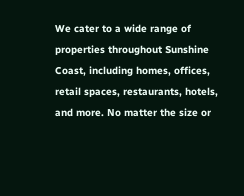We cater to a wide range of properties throughout Sunshine Coast, including homes, offices, retail spaces, restaurants, hotels, and more. No matter the size or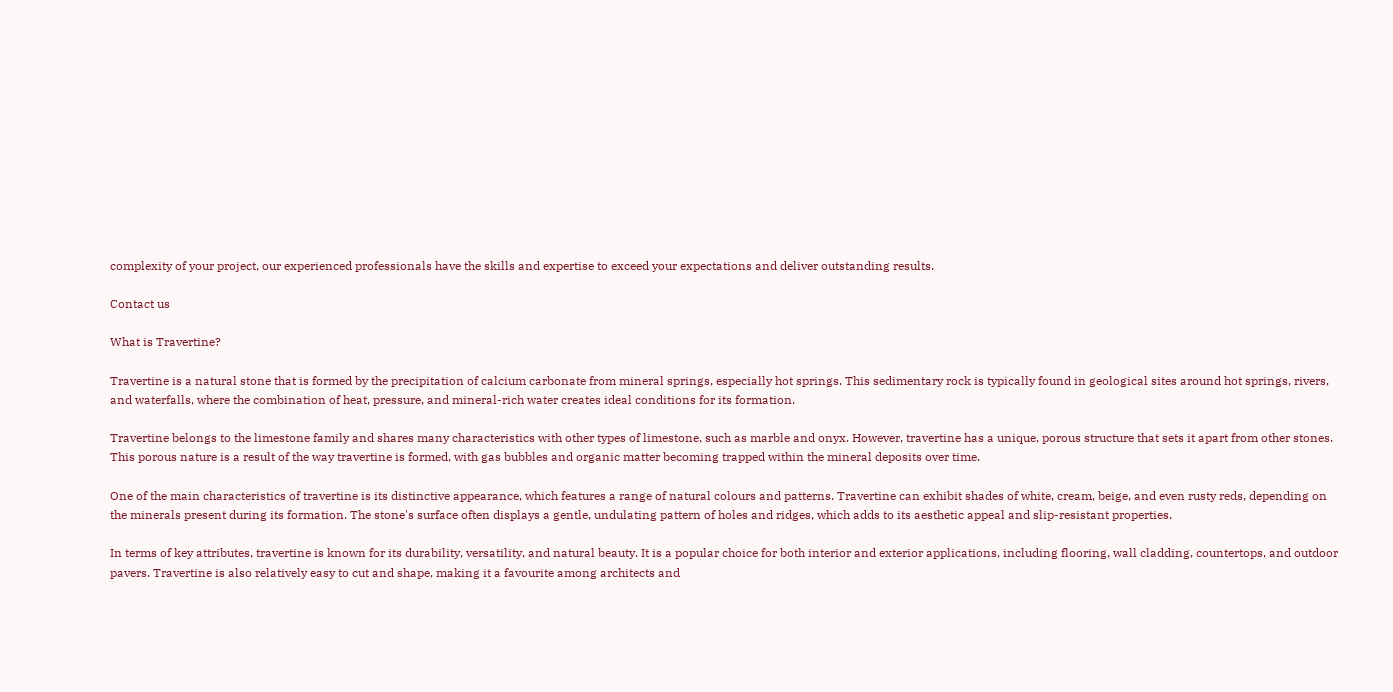complexity of your project, our experienced professionals have the skills and expertise to exceed your expectations and deliver outstanding results.

Contact us

What is Travertine?

Travertine is a natural stone that is formed by the precipitation of calcium carbonate from mineral springs, especially hot springs. This sedimentary rock is typically found in geological sites around hot springs, rivers, and waterfalls, where the combination of heat, pressure, and mineral-rich water creates ideal conditions for its formation.

Travertine belongs to the limestone family and shares many characteristics with other types of limestone, such as marble and onyx. However, travertine has a unique, porous structure that sets it apart from other stones. This porous nature is a result of the way travertine is formed, with gas bubbles and organic matter becoming trapped within the mineral deposits over time.

One of the main characteristics of travertine is its distinctive appearance, which features a range of natural colours and patterns. Travertine can exhibit shades of white, cream, beige, and even rusty reds, depending on the minerals present during its formation. The stone's surface often displays a gentle, undulating pattern of holes and ridges, which adds to its aesthetic appeal and slip-resistant properties.

In terms of key attributes, travertine is known for its durability, versatility, and natural beauty. It is a popular choice for both interior and exterior applications, including flooring, wall cladding, countertops, and outdoor pavers. Travertine is also relatively easy to cut and shape, making it a favourite among architects and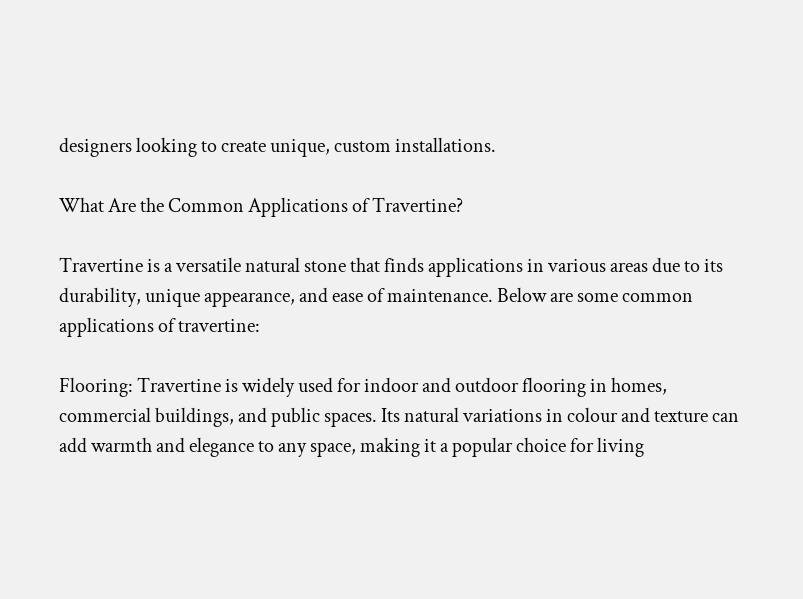designers looking to create unique, custom installations.

What Are the Common Applications of Travertine?

Travertine is a versatile natural stone that finds applications in various areas due to its durability, unique appearance, and ease of maintenance. Below are some common applications of travertine:

Flooring: Travertine is widely used for indoor and outdoor flooring in homes, commercial buildings, and public spaces. Its natural variations in colour and texture can add warmth and elegance to any space, making it a popular choice for living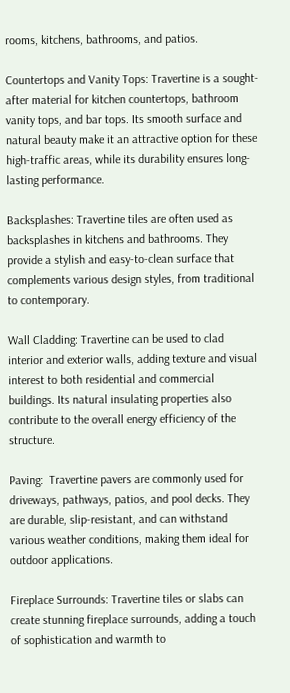rooms, kitchens, bathrooms, and patios.

Countertops and Vanity Tops: Travertine is a sought-after material for kitchen countertops, bathroom vanity tops, and bar tops. Its smooth surface and natural beauty make it an attractive option for these high-traffic areas, while its durability ensures long-lasting performance.

Backsplashes: Travertine tiles are often used as backsplashes in kitchens and bathrooms. They provide a stylish and easy-to-clean surface that complements various design styles, from traditional to contemporary.

Wall Cladding: Travertine can be used to clad interior and exterior walls, adding texture and visual interest to both residential and commercial buildings. Its natural insulating properties also contribute to the overall energy efficiency of the structure.

Paving:  Travertine pavers are commonly used for driveways, pathways, patios, and pool decks. They are durable, slip-resistant, and can withstand various weather conditions, making them ideal for outdoor applications.

Fireplace Surrounds: Travertine tiles or slabs can create stunning fireplace surrounds, adding a touch of sophistication and warmth to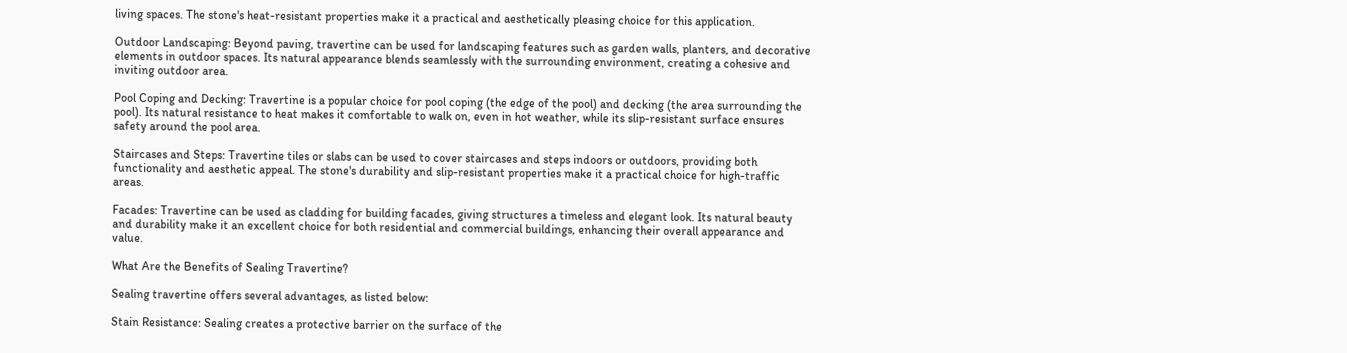living spaces. The stone's heat-resistant properties make it a practical and aesthetically pleasing choice for this application.

Outdoor Landscaping: Beyond paving, travertine can be used for landscaping features such as garden walls, planters, and decorative elements in outdoor spaces. Its natural appearance blends seamlessly with the surrounding environment, creating a cohesive and inviting outdoor area.

Pool Coping and Decking: Travertine is a popular choice for pool coping (the edge of the pool) and decking (the area surrounding the pool). Its natural resistance to heat makes it comfortable to walk on, even in hot weather, while its slip-resistant surface ensures safety around the pool area.

Staircases and Steps: Travertine tiles or slabs can be used to cover staircases and steps indoors or outdoors, providing both functionality and aesthetic appeal. The stone's durability and slip-resistant properties make it a practical choice for high-traffic areas.

Facades: Travertine can be used as cladding for building facades, giving structures a timeless and elegant look. Its natural beauty and durability make it an excellent choice for both residential and commercial buildings, enhancing their overall appearance and value.

What Are the Benefits of Sealing Travertine?

Sealing travertine offers several advantages, as listed below:

Stain Resistance: Sealing creates a protective barrier on the surface of the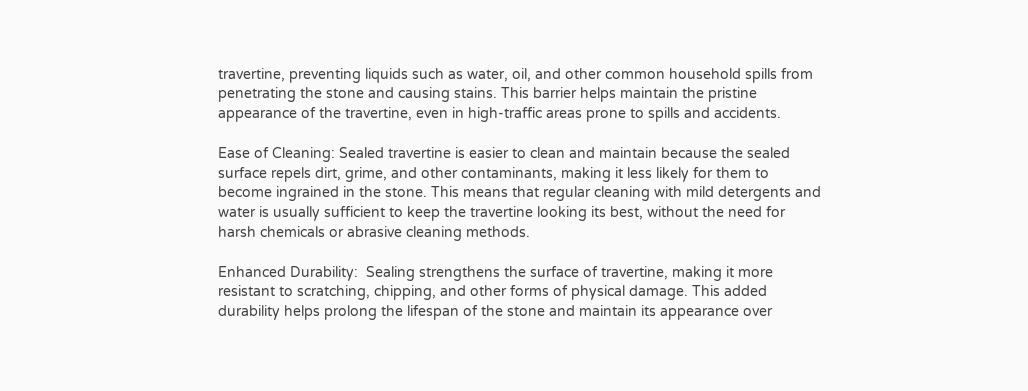travertine, preventing liquids such as water, oil, and other common household spills from penetrating the stone and causing stains. This barrier helps maintain the pristine appearance of the travertine, even in high-traffic areas prone to spills and accidents.

Ease of Cleaning: Sealed travertine is easier to clean and maintain because the sealed surface repels dirt, grime, and other contaminants, making it less likely for them to become ingrained in the stone. This means that regular cleaning with mild detergents and water is usually sufficient to keep the travertine looking its best, without the need for harsh chemicals or abrasive cleaning methods.

Enhanced Durability:  Sealing strengthens the surface of travertine, making it more resistant to scratching, chipping, and other forms of physical damage. This added durability helps prolong the lifespan of the stone and maintain its appearance over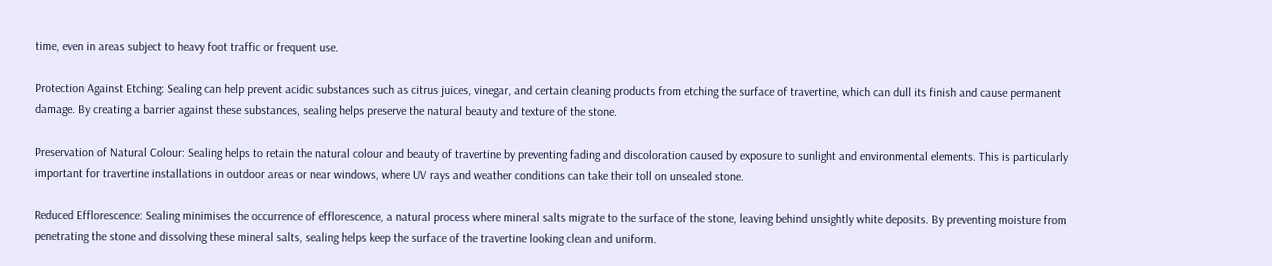time, even in areas subject to heavy foot traffic or frequent use.

Protection Against Etching: Sealing can help prevent acidic substances such as citrus juices, vinegar, and certain cleaning products from etching the surface of travertine, which can dull its finish and cause permanent damage. By creating a barrier against these substances, sealing helps preserve the natural beauty and texture of the stone.

Preservation of Natural Colour: Sealing helps to retain the natural colour and beauty of travertine by preventing fading and discoloration caused by exposure to sunlight and environmental elements. This is particularly important for travertine installations in outdoor areas or near windows, where UV rays and weather conditions can take their toll on unsealed stone.

Reduced Efflorescence: Sealing minimises the occurrence of efflorescence, a natural process where mineral salts migrate to the surface of the stone, leaving behind unsightly white deposits. By preventing moisture from penetrating the stone and dissolving these mineral salts, sealing helps keep the surface of the travertine looking clean and uniform.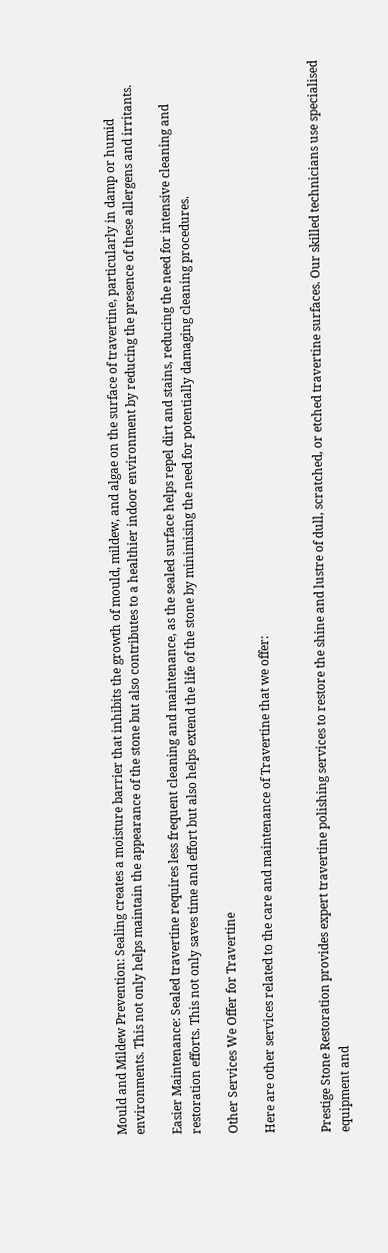Mould and Mildew Prevention: Sealing creates a moisture barrier that inhibits the growth of mould, mildew, and algae on the surface of travertine, particularly in damp or humid environments. This not only helps maintain the appearance of the stone but also contributes to a healthier indoor environment by reducing the presence of these allergens and irritants.

Easier Maintenance: Sealed travertine requires less frequent cleaning and maintenance, as the sealed surface helps repel dirt and stains, reducing the need for intensive cleaning and restoration efforts. This not only saves time and effort but also helps extend the life of the stone by minimising the need for potentially damaging cleaning procedures.

Other Services We Offer for Travertine

Here are other services related to the care and maintenance of Travertine that we offer:


Prestige Stone Restoration provides expert travertine polishing services to restore the shine and lustre of dull, scratched, or etched travertine surfaces. Our skilled technicians use specialised equipment and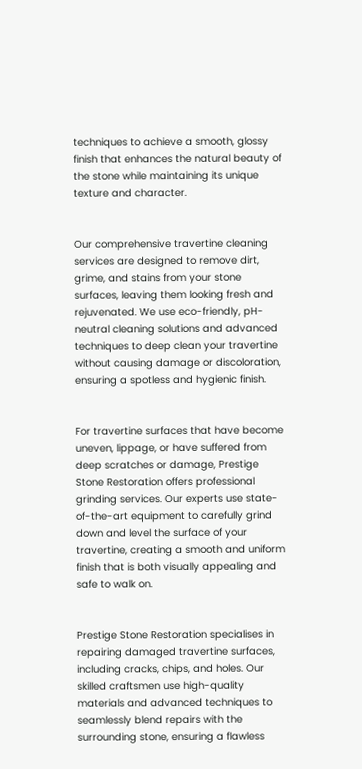techniques to achieve a smooth, glossy finish that enhances the natural beauty of the stone while maintaining its unique texture and character.


Our comprehensive travertine cleaning services are designed to remove dirt, grime, and stains from your stone surfaces, leaving them looking fresh and rejuvenated. We use eco-friendly, pH-neutral cleaning solutions and advanced techniques to deep clean your travertine without causing damage or discoloration, ensuring a spotless and hygienic finish.


For travertine surfaces that have become uneven, lippage, or have suffered from deep scratches or damage, Prestige Stone Restoration offers professional grinding services. Our experts use state-of-the-art equipment to carefully grind down and level the surface of your travertine, creating a smooth and uniform finish that is both visually appealing and safe to walk on.


Prestige Stone Restoration specialises in repairing damaged travertine surfaces, including cracks, chips, and holes. Our skilled craftsmen use high-quality materials and advanced techniques to seamlessly blend repairs with the surrounding stone, ensuring a flawless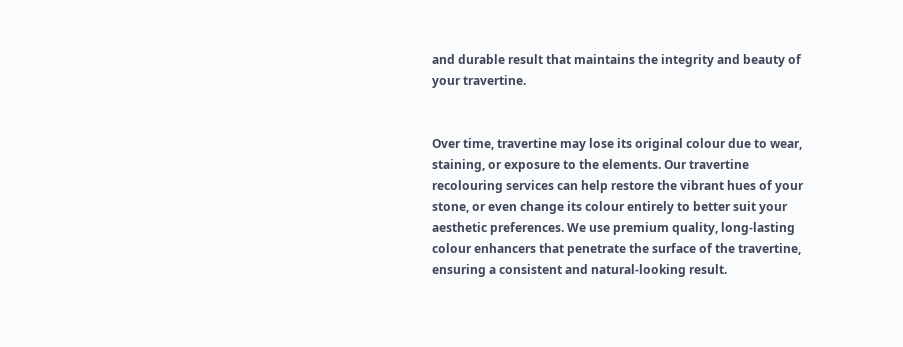and durable result that maintains the integrity and beauty of your travertine.


Over time, travertine may lose its original colour due to wear, staining, or exposure to the elements. Our travertine recolouring services can help restore the vibrant hues of your stone, or even change its colour entirely to better suit your aesthetic preferences. We use premium quality, long-lasting colour enhancers that penetrate the surface of the travertine, ensuring a consistent and natural-looking result.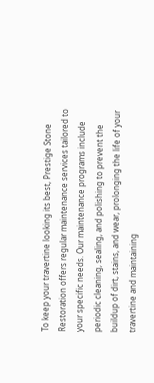To keep your travertine looking its best, Prestige Stone Restoration offers regular maintenance services tailored to your specific needs. Our maintenance programs include periodic cleaning, sealing, and polishing to prevent the buildup of dirt, stains, and wear, prolonging the life of your travertine and maintaining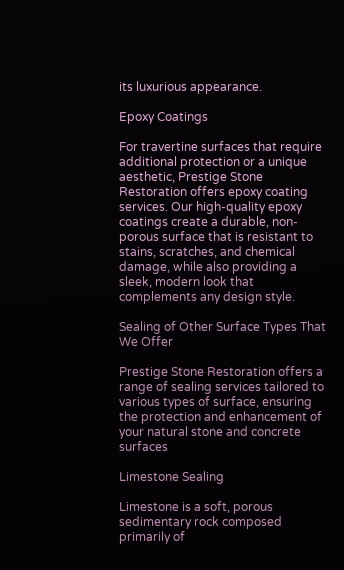its luxurious appearance.

Epoxy Coatings

For travertine surfaces that require additional protection or a unique aesthetic, Prestige Stone Restoration offers epoxy coating services. Our high-quality epoxy coatings create a durable, non-porous surface that is resistant to stains, scratches, and chemical damage, while also providing a sleek, modern look that complements any design style.

Sealing of Other Surface Types That We Offer

Prestige Stone Restoration offers a range of sealing services tailored to various types of surface, ensuring the protection and enhancement of your natural stone and concrete surfaces

Limestone Sealing

Limestone is a soft, porous sedimentary rock composed primarily of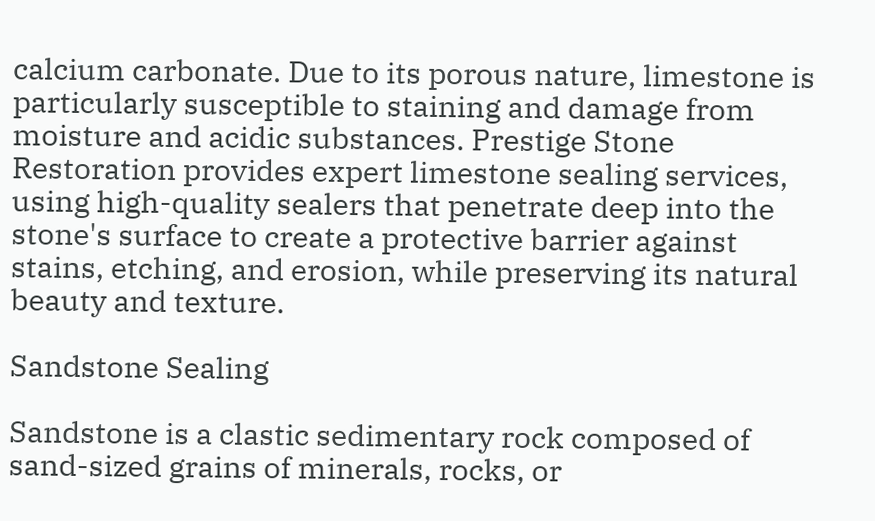calcium carbonate. Due to its porous nature, limestone is particularly susceptible to staining and damage from moisture and acidic substances. Prestige Stone Restoration provides expert limestone sealing services, using high-quality sealers that penetrate deep into the stone's surface to create a protective barrier against stains, etching, and erosion, while preserving its natural beauty and texture.

Sandstone Sealing

Sandstone is a clastic sedimentary rock composed of sand-sized grains of minerals, rocks, or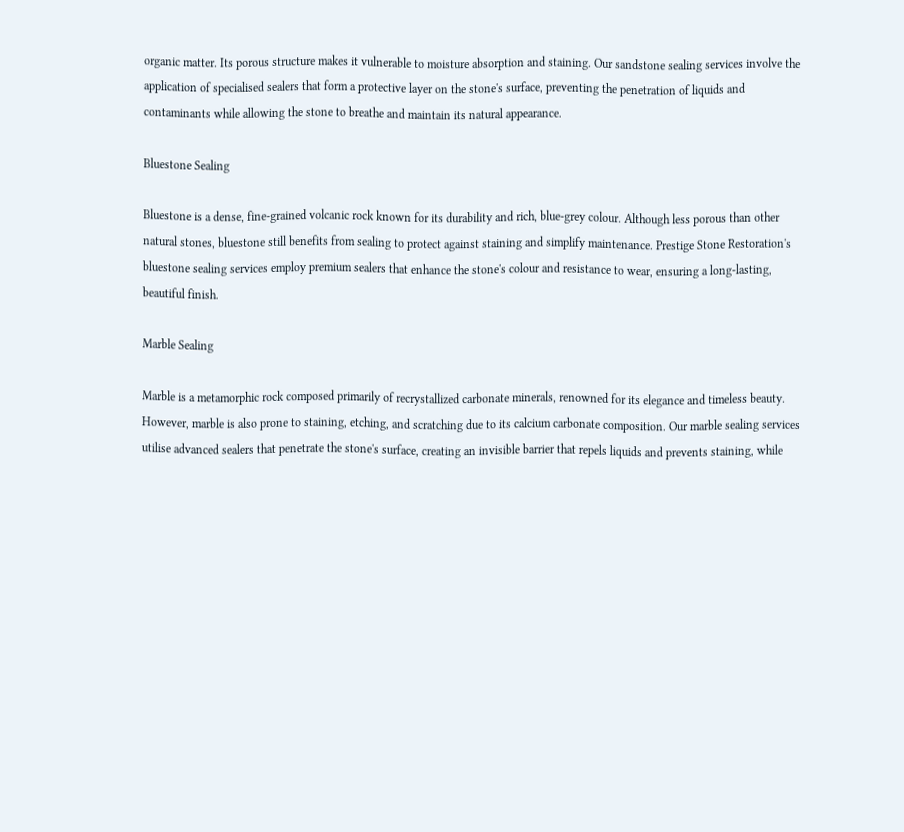organic matter. Its porous structure makes it vulnerable to moisture absorption and staining. Our sandstone sealing services involve the application of specialised sealers that form a protective layer on the stone's surface, preventing the penetration of liquids and contaminants while allowing the stone to breathe and maintain its natural appearance.

Bluestone Sealing

Bluestone is a dense, fine-grained volcanic rock known for its durability and rich, blue-grey colour. Although less porous than other natural stones, bluestone still benefits from sealing to protect against staining and simplify maintenance. Prestige Stone Restoration's bluestone sealing services employ premium sealers that enhance the stone's colour and resistance to wear, ensuring a long-lasting, beautiful finish.

Marble Sealing

Marble is a metamorphic rock composed primarily of recrystallized carbonate minerals, renowned for its elegance and timeless beauty. However, marble is also prone to staining, etching, and scratching due to its calcium carbonate composition. Our marble sealing services utilise advanced sealers that penetrate the stone's surface, creating an invisible barrier that repels liquids and prevents staining, while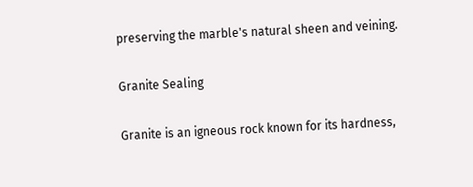preserving the marble's natural sheen and veining.

Granite Sealing

Granite is an igneous rock known for its hardness,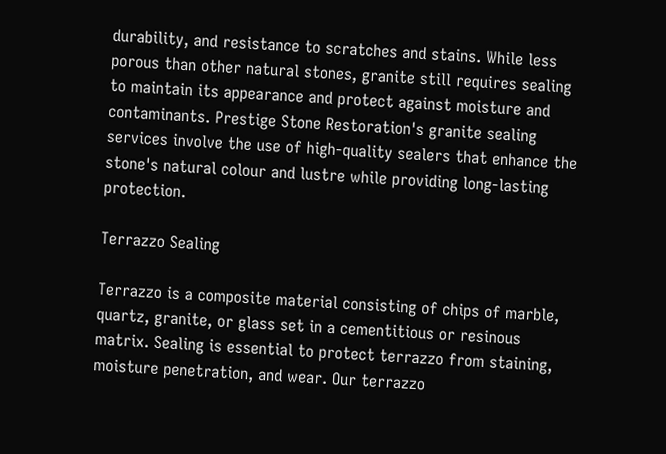durability, and resistance to scratches and stains. While less porous than other natural stones, granite still requires sealing to maintain its appearance and protect against moisture and contaminants. Prestige Stone Restoration's granite sealing services involve the use of high-quality sealers that enhance the stone's natural colour and lustre while providing long-lasting protection.

Terrazzo Sealing

Terrazzo is a composite material consisting of chips of marble, quartz, granite, or glass set in a cementitious or resinous matrix. Sealing is essential to protect terrazzo from staining, moisture penetration, and wear. Our terrazzo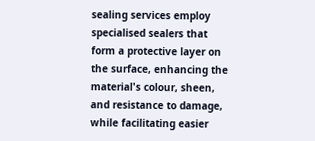sealing services employ specialised sealers that form a protective layer on the surface, enhancing the material's colour, sheen, and resistance to damage, while facilitating easier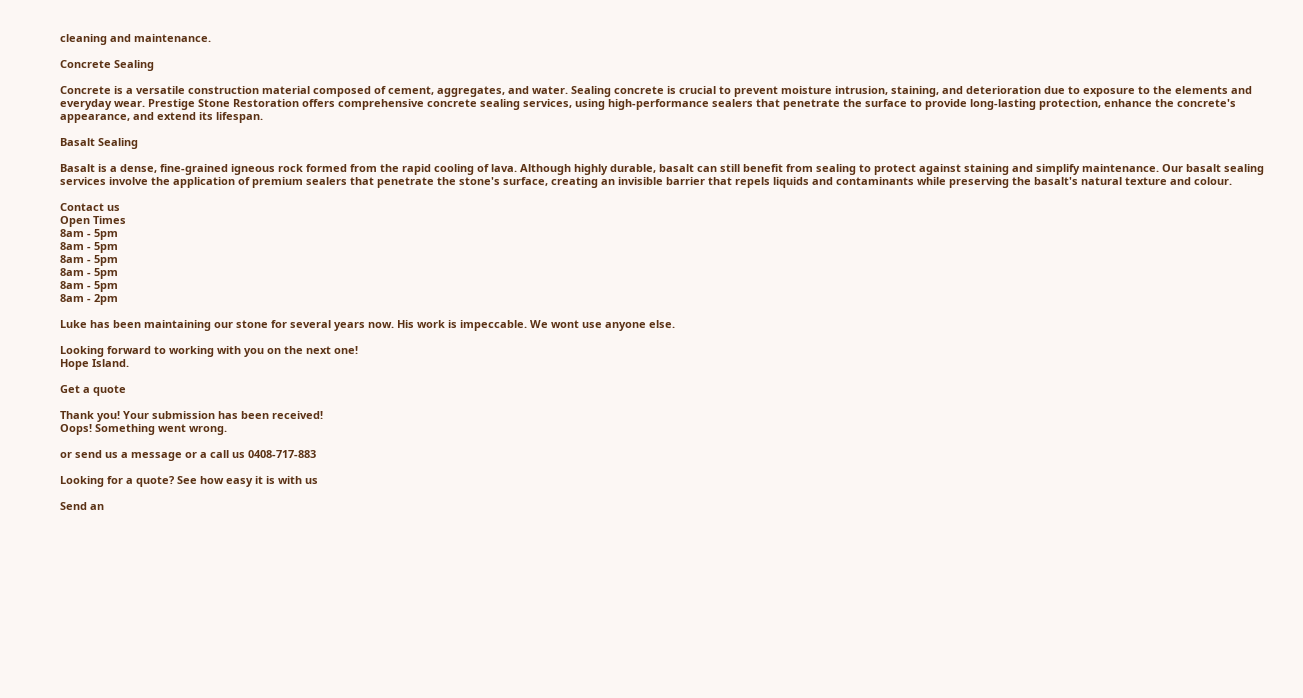cleaning and maintenance.

Concrete Sealing

Concrete is a versatile construction material composed of cement, aggregates, and water. Sealing concrete is crucial to prevent moisture intrusion, staining, and deterioration due to exposure to the elements and everyday wear. Prestige Stone Restoration offers comprehensive concrete sealing services, using high-performance sealers that penetrate the surface to provide long-lasting protection, enhance the concrete's appearance, and extend its lifespan.

Basalt Sealing

Basalt is a dense, fine-grained igneous rock formed from the rapid cooling of lava. Although highly durable, basalt can still benefit from sealing to protect against staining and simplify maintenance. Our basalt sealing services involve the application of premium sealers that penetrate the stone's surface, creating an invisible barrier that repels liquids and contaminants while preserving the basalt's natural texture and colour.

Contact us
Open Times
8am - 5pm
8am - 5pm
8am - 5pm
8am - 5pm
8am - 5pm
8am - 2pm

Luke has been maintaining our stone for several years now. His work is impeccable. We wont use anyone else.

Looking forward to working with you on the next one!
Hope Island.

Get a quote

Thank you! Your submission has been received!
Oops! Something went wrong.

or send us a message or a call us 0408-717-883

Looking for a quote? See how easy it is with us

Send an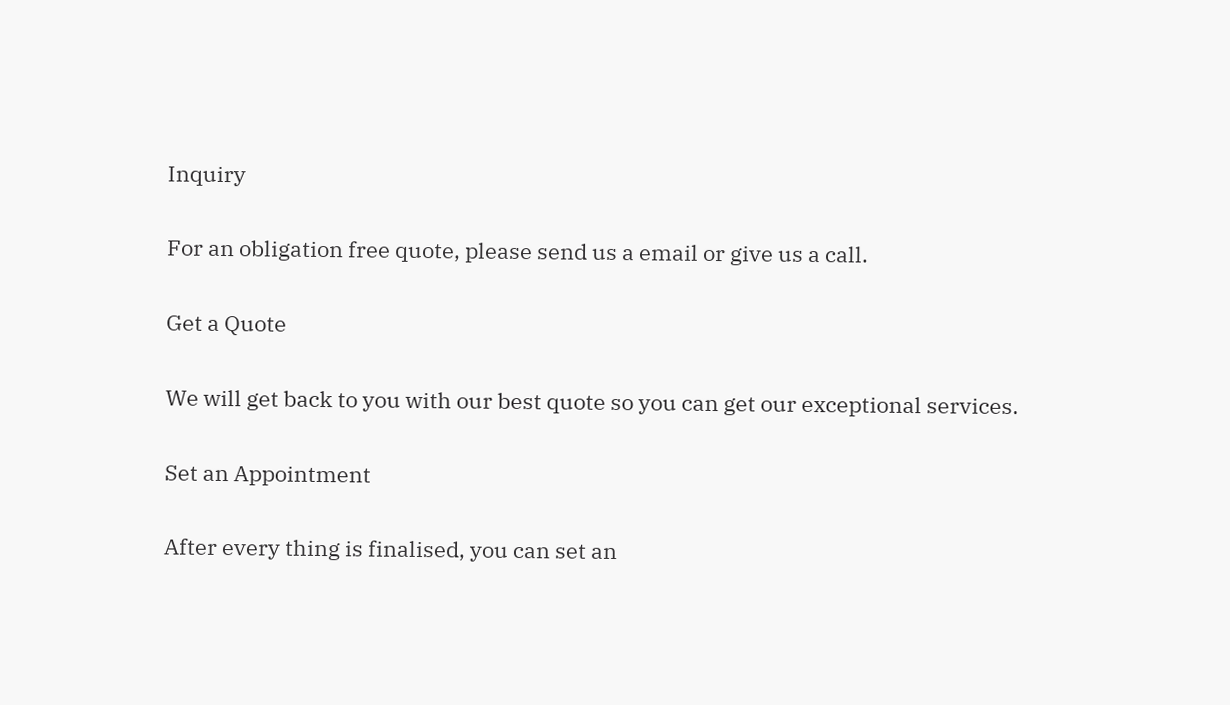Inquiry

For an obligation free quote, please send us a email or give us a call.

Get a Quote

We will get back to you with our best quote so you can get our exceptional services.

Set an Appointment

After every thing is finalised, you can set an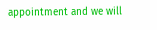appointment and we will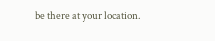be there at your location.